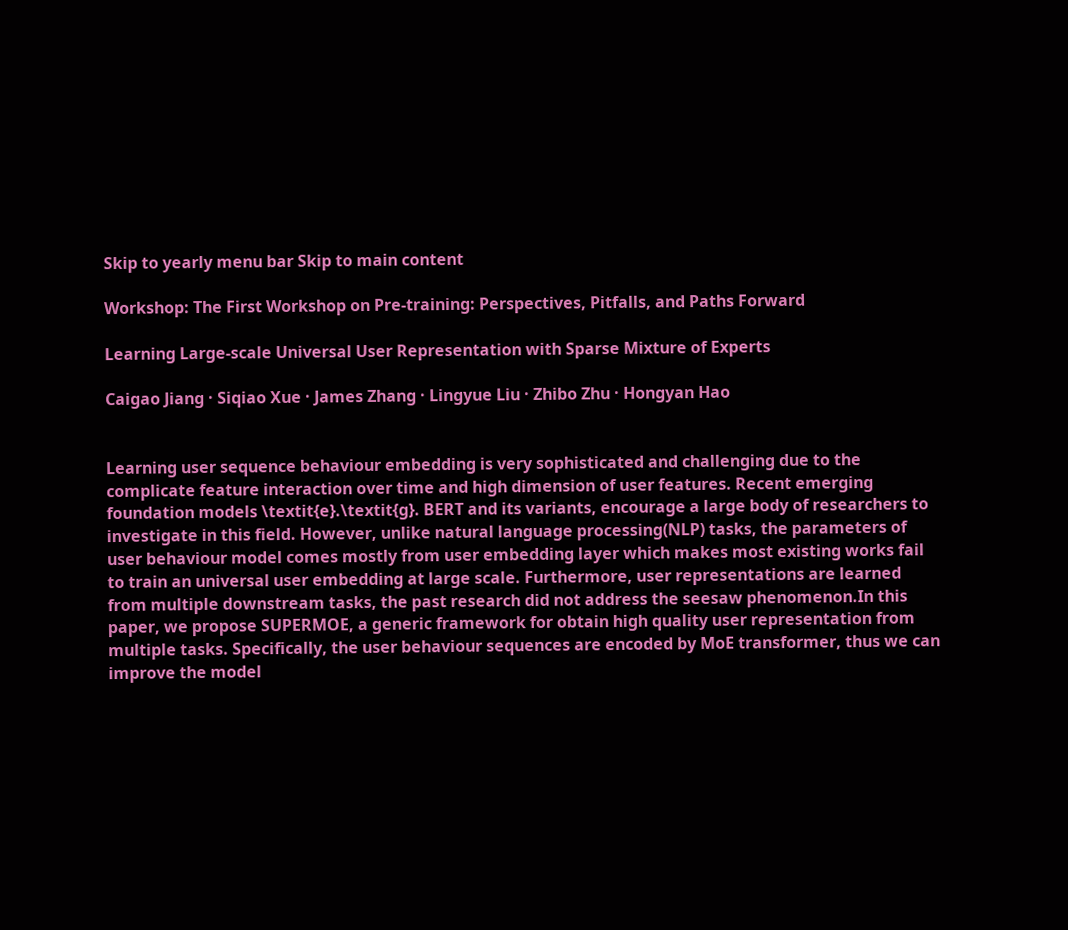Skip to yearly menu bar Skip to main content

Workshop: The First Workshop on Pre-training: Perspectives, Pitfalls, and Paths Forward

Learning Large-scale Universal User Representation with Sparse Mixture of Experts

Caigao Jiang · Siqiao Xue · James Zhang · Lingyue Liu · Zhibo Zhu · Hongyan Hao


Learning user sequence behaviour embedding is very sophisticated and challenging due to the complicate feature interaction over time and high dimension of user features. Recent emerging foundation models \textit{e}.\textit{g}. BERT and its variants, encourage a large body of researchers to investigate in this field. However, unlike natural language processing(NLP) tasks, the parameters of user behaviour model comes mostly from user embedding layer which makes most existing works fail to train an universal user embedding at large scale. Furthermore, user representations are learned from multiple downstream tasks, the past research did not address the seesaw phenomenon.In this paper, we propose SUPERMOE, a generic framework for obtain high quality user representation from multiple tasks. Specifically, the user behaviour sequences are encoded by MoE transformer, thus we can improve the model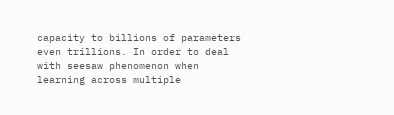capacity to billions of parameters even trillions. In order to deal with seesaw phenomenon when learning across multiple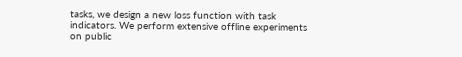tasks, we design a new loss function with task indicators. We perform extensive offline experiments on public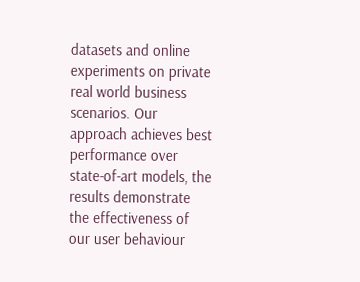datasets and online experiments on private real world business scenarios. Our approach achieves best performance over state-of-art models, the results demonstrate the effectiveness of our user behaviour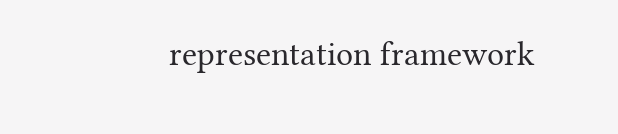representation framework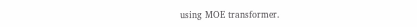using MOE transformer.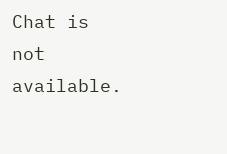Chat is not available.